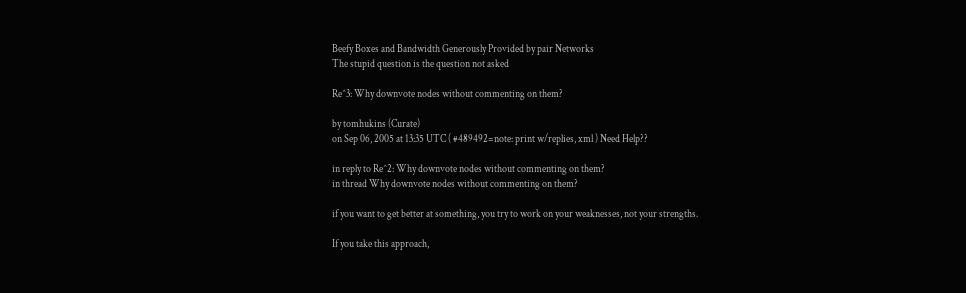Beefy Boxes and Bandwidth Generously Provided by pair Networks
The stupid question is the question not asked

Re^3: Why downvote nodes without commenting on them?

by tomhukins (Curate)
on Sep 06, 2005 at 13:35 UTC ( #489492=note: print w/replies, xml ) Need Help??

in reply to Re^2: Why downvote nodes without commenting on them?
in thread Why downvote nodes without commenting on them?

if you want to get better at something, you try to work on your weaknesses, not your strengths.

If you take this approach,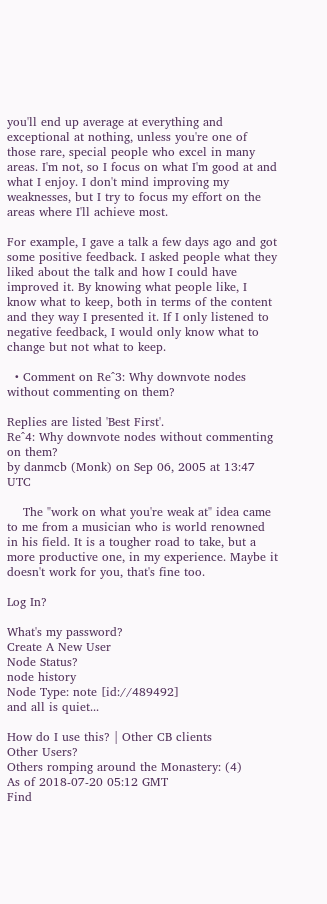you'll end up average at everything and exceptional at nothing, unless you're one of those rare, special people who excel in many areas. I'm not, so I focus on what I'm good at and what I enjoy. I don't mind improving my weaknesses, but I try to focus my effort on the areas where I'll achieve most.

For example, I gave a talk a few days ago and got some positive feedback. I asked people what they liked about the talk and how I could have improved it. By knowing what people like, I know what to keep, both in terms of the content and they way I presented it. If I only listened to negative feedback, I would only know what to change but not what to keep.

  • Comment on Re^3: Why downvote nodes without commenting on them?

Replies are listed 'Best First'.
Re^4: Why downvote nodes without commenting on them?
by danmcb (Monk) on Sep 06, 2005 at 13:47 UTC

    The "work on what you're weak at" idea came to me from a musician who is world renowned in his field. It is a tougher road to take, but a more productive one, in my experience. Maybe it doesn't work for you, that's fine too.

Log In?

What's my password?
Create A New User
Node Status?
node history
Node Type: note [id://489492]
and all is quiet...

How do I use this? | Other CB clients
Other Users?
Others romping around the Monastery: (4)
As of 2018-07-20 05:12 GMT
Find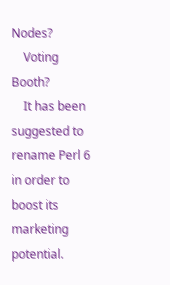Nodes?
    Voting Booth?
    It has been suggested to rename Perl 6 in order to boost its marketing potential.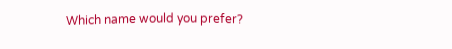Which name would you prefer?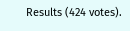Results (424 votes).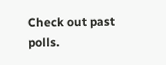Check out past polls.